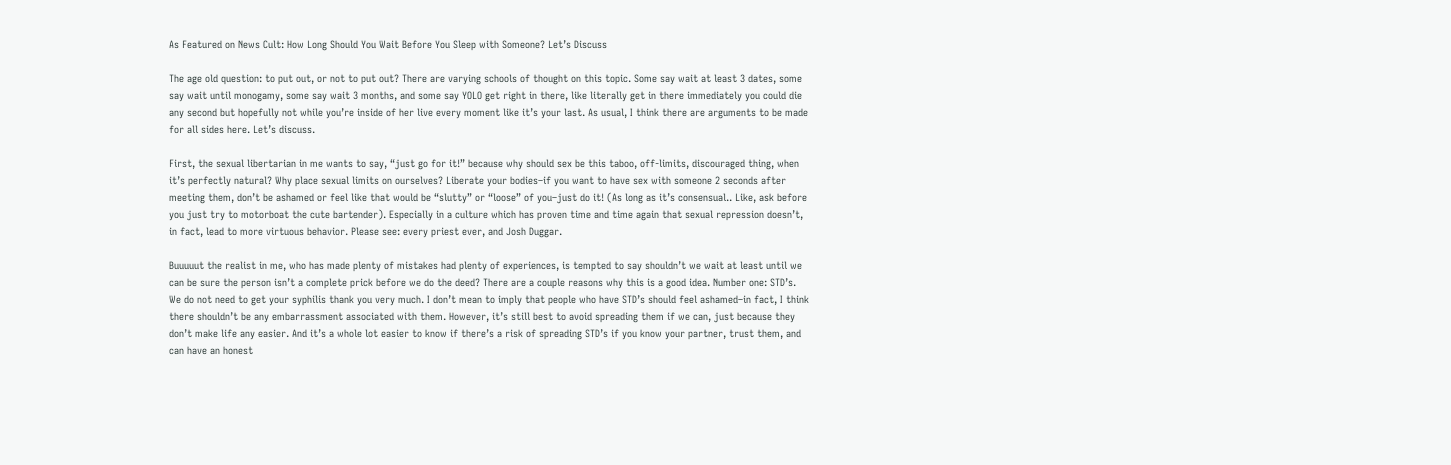As Featured on News Cult: How Long Should You Wait Before You Sleep with Someone? Let’s Discuss

The age old question: to put out, or not to put out? There are varying schools of thought on this topic. Some say wait at least 3 dates, some say wait until monogamy, some say wait 3 months, and some say YOLO get right in there, like literally get in there immediately you could die any second but hopefully not while you’re inside of her live every moment like it’s your last. As usual, I think there are arguments to be made for all sides here. Let’s discuss.

First, the sexual libertarian in me wants to say, “just go for it!” because why should sex be this taboo, off-limits, discouraged thing, when it’s perfectly natural? Why place sexual limits on ourselves? Liberate your bodies–if you want to have sex with someone 2 seconds after meeting them, don’t be ashamed or feel like that would be “slutty” or “loose” of you–just do it! (As long as it’s consensual.. Like, ask before you just try to motorboat the cute bartender). Especially in a culture which has proven time and time again that sexual repression doesn’t, in fact, lead to more virtuous behavior. Please see: every priest ever, and Josh Duggar.

Buuuuut the realist in me, who has made plenty of mistakes had plenty of experiences, is tempted to say shouldn’t we wait at least until we can be sure the person isn’t a complete prick before we do the deed? There are a couple reasons why this is a good idea. Number one: STD’s. We do not need to get your syphilis thank you very much. I don’t mean to imply that people who have STD’s should feel ashamed–in fact, I think there shouldn’t be any embarrassment associated with them. However, it’s still best to avoid spreading them if we can, just because they don’t make life any easier. And it’s a whole lot easier to know if there’s a risk of spreading STD’s if you know your partner, trust them, and can have an honest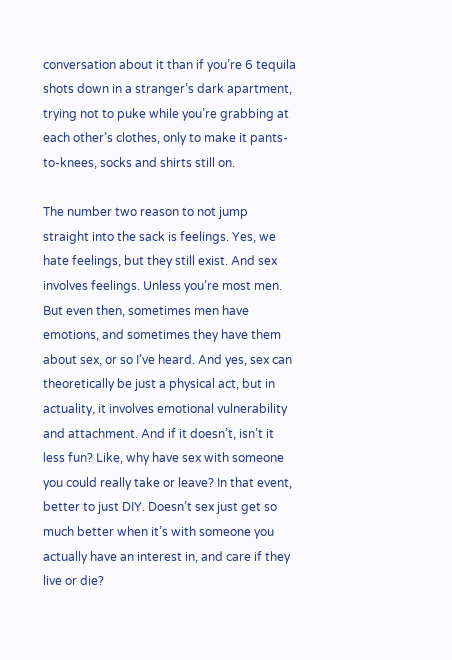conversation about it than if you’re 6 tequila shots down in a stranger’s dark apartment, trying not to puke while you’re grabbing at each other’s clothes, only to make it pants-to-knees, socks and shirts still on.

The number two reason to not jump straight into the sack is feelings. Yes, we hate feelings, but they still exist. And sex involves feelings. Unless you’re most men. But even then, sometimes men have emotions, and sometimes they have them about sex, or so I’ve heard. And yes, sex can theoretically be just a physical act, but in actuality, it involves emotional vulnerability and attachment. And if it doesn’t, isn’t it less fun? Like, why have sex with someone you could really take or leave? In that event, better to just DIY. Doesn’t sex just get so much better when it’s with someone you actually have an interest in, and care if they live or die?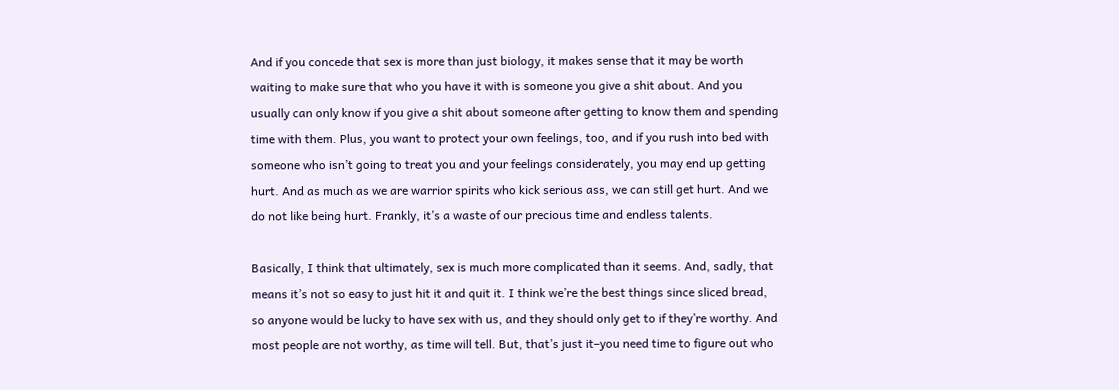And if you concede that sex is more than just biology, it makes sense that it may be worth waiting to make sure that who you have it with is someone you give a shit about. And you usually can only know if you give a shit about someone after getting to know them and spending time with them. Plus, you want to protect your own feelings, too, and if you rush into bed with someone who isn’t going to treat you and your feelings considerately, you may end up getting hurt. And as much as we are warrior spirits who kick serious ass, we can still get hurt. And we do not like being hurt. Frankly, it’s a waste of our precious time and endless talents.

Basically, I think that ultimately, sex is much more complicated than it seems. And, sadly, that means it’s not so easy to just hit it and quit it. I think we’re the best things since sliced bread, so anyone would be lucky to have sex with us, and they should only get to if they’re worthy. And most people are not worthy, as time will tell. But, that’s just it–you need time to figure out who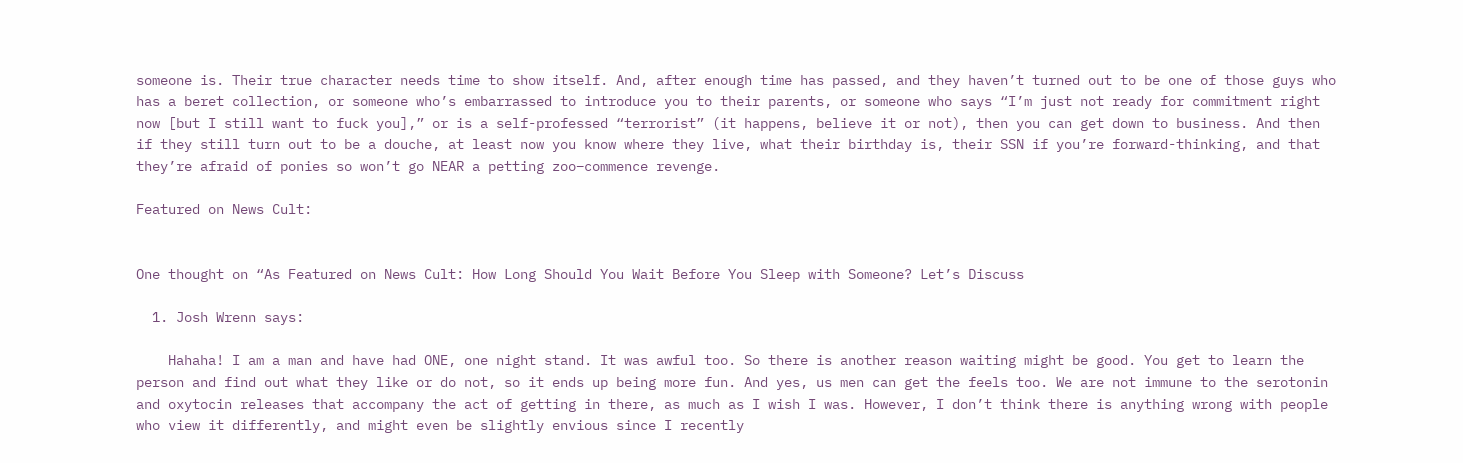someone is. Their true character needs time to show itself. And, after enough time has passed, and they haven’t turned out to be one of those guys who has a beret collection, or someone who’s embarrassed to introduce you to their parents, or someone who says “I’m just not ready for commitment right now [but I still want to fuck you],” or is a self-professed “terrorist” (it happens, believe it or not), then you can get down to business. And then if they still turn out to be a douche, at least now you know where they live, what their birthday is, their SSN if you’re forward-thinking, and that they’re afraid of ponies so won’t go NEAR a petting zoo–commence revenge.

Featured on News Cult:


One thought on “As Featured on News Cult: How Long Should You Wait Before You Sleep with Someone? Let’s Discuss

  1. Josh Wrenn says:

    Hahaha! I am a man and have had ONE, one night stand. It was awful too. So there is another reason waiting might be good. You get to learn the person and find out what they like or do not, so it ends up being more fun. And yes, us men can get the feels too. We are not immune to the serotonin and oxytocin releases that accompany the act of getting in there, as much as I wish I was. However, I don’t think there is anything wrong with people who view it differently, and might even be slightly envious since I recently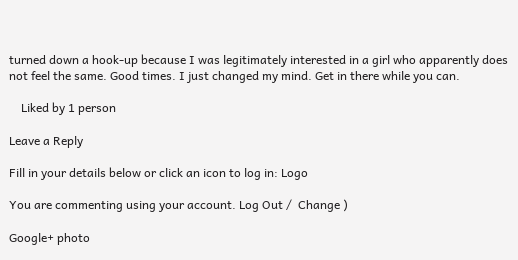turned down a hook-up because I was legitimately interested in a girl who apparently does not feel the same. Good times. I just changed my mind. Get in there while you can.

    Liked by 1 person

Leave a Reply

Fill in your details below or click an icon to log in: Logo

You are commenting using your account. Log Out /  Change )

Google+ photo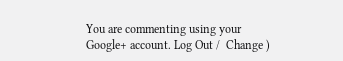You are commenting using your Google+ account. Log Out /  Change )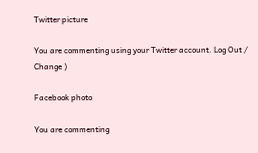Twitter picture

You are commenting using your Twitter account. Log Out /  Change )

Facebook photo

You are commenting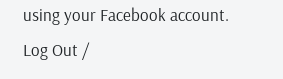using your Facebook account. Log Out /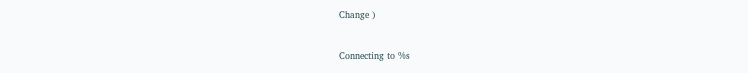Change )


Connecting to %s